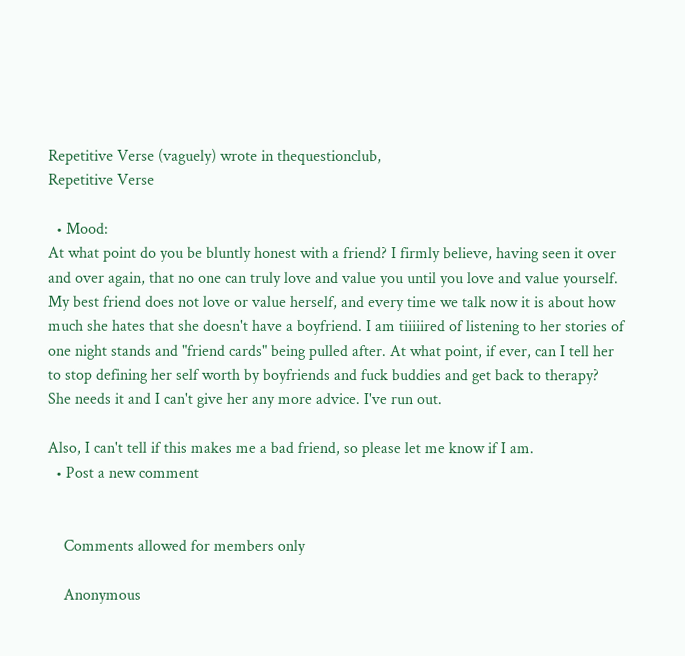Repetitive Verse (vaguely) wrote in thequestionclub,
Repetitive Verse

  • Mood:
At what point do you be bluntly honest with a friend? I firmly believe, having seen it over and over again, that no one can truly love and value you until you love and value yourself. My best friend does not love or value herself, and every time we talk now it is about how much she hates that she doesn't have a boyfriend. I am tiiiiired of listening to her stories of one night stands and "friend cards" being pulled after. At what point, if ever, can I tell her to stop defining her self worth by boyfriends and fuck buddies and get back to therapy? She needs it and I can't give her any more advice. I've run out.

Also, I can't tell if this makes me a bad friend, so please let me know if I am.
  • Post a new comment


    Comments allowed for members only

    Anonymous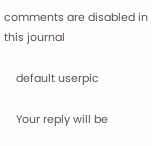comments are disabled in this journal

    default userpic

    Your reply will be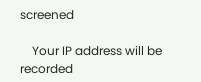screened

    Your IP address will be recorded